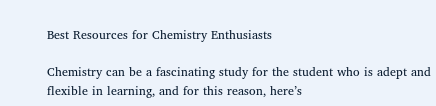Best Resources for Chemistry Enthusiasts

Chemistry can be a fascinating study for the student who is adept and flexible in learning, and for this reason, here’s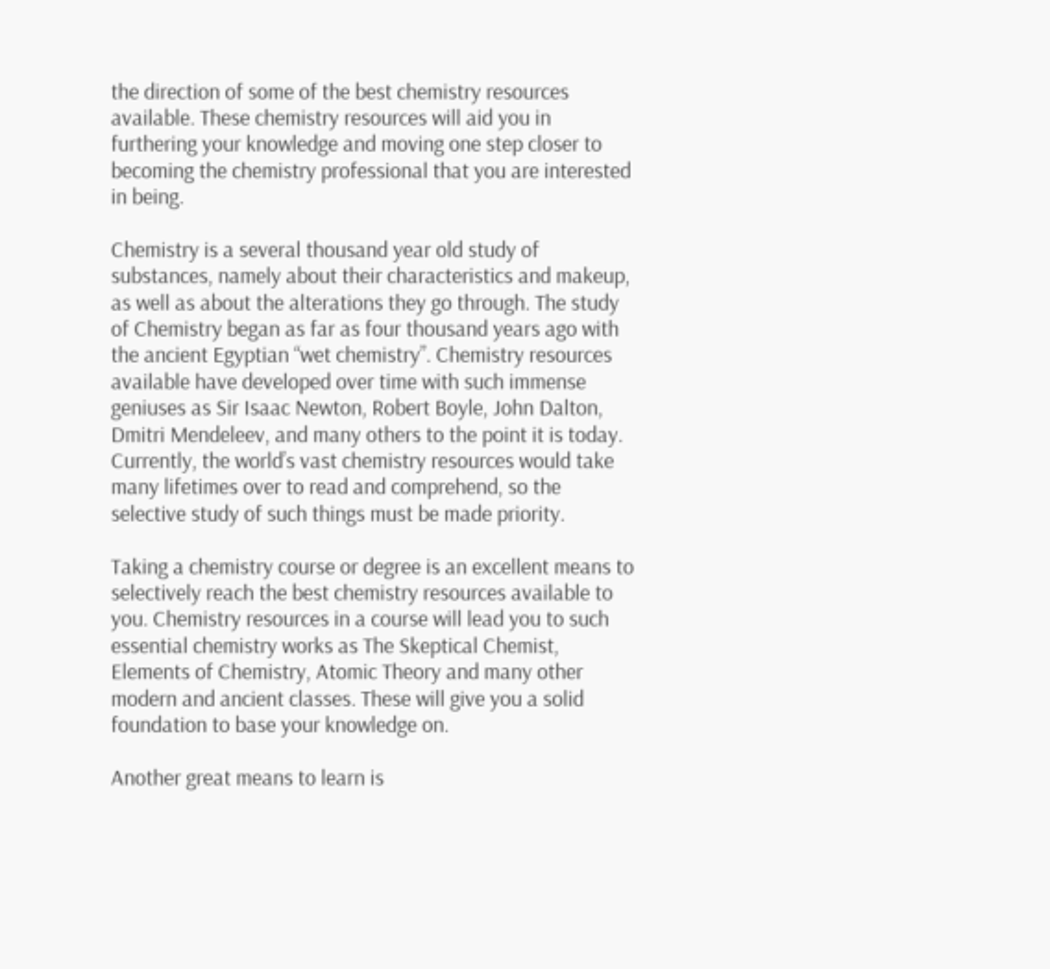the direction of some of the best chemistry resources available. These chemistry resources will aid you in furthering your knowledge and moving one step closer to becoming the chemistry professional that you are interested in being.

Chemistry is a several thousand year old study of substances, namely about their characteristics and makeup, as well as about the alterations they go through. The study of Chemistry began as far as four thousand years ago with the ancient Egyptian “wet chemistry”. Chemistry resources available have developed over time with such immense geniuses as Sir Isaac Newton, Robert Boyle, John Dalton, Dmitri Mendeleev, and many others to the point it is today. Currently, the world’s vast chemistry resources would take many lifetimes over to read and comprehend, so the selective study of such things must be made priority.

Taking a chemistry course or degree is an excellent means to selectively reach the best chemistry resources available to you. Chemistry resources in a course will lead you to such essential chemistry works as The Skeptical Chemist, Elements of Chemistry, Atomic Theory and many other modern and ancient classes. These will give you a solid foundation to base your knowledge on.

Another great means to learn is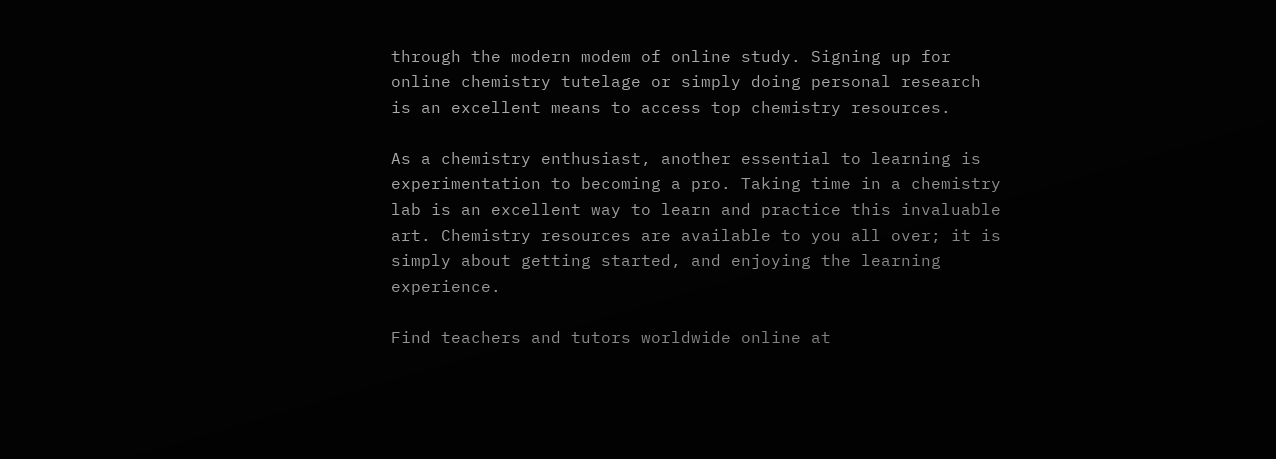through the modern modem of online study. Signing up for online chemistry tutelage or simply doing personal research is an excellent means to access top chemistry resources.

As a chemistry enthusiast, another essential to learning is experimentation to becoming a pro. Taking time in a chemistry lab is an excellent way to learn and practice this invaluable art. Chemistry resources are available to you all over; it is simply about getting started, and enjoying the learning experience.

Find teachers and tutors worldwide online at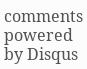comments powered by Disqus